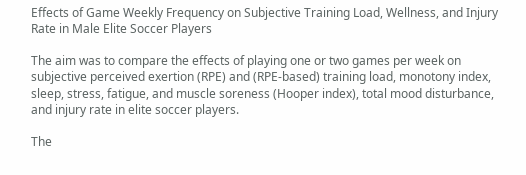Effects of Game Weekly Frequency on Subjective Training Load, Wellness, and Injury Rate in Male Elite Soccer Players

The aim was to compare the effects of playing one or two games per week on subjective perceived exertion (RPE) and (RPE-based) training load, monotony index, sleep, stress, fatigue, and muscle soreness (Hooper index), total mood disturbance, and injury rate in elite soccer players.

The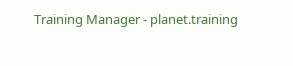Training Manager - planet.training